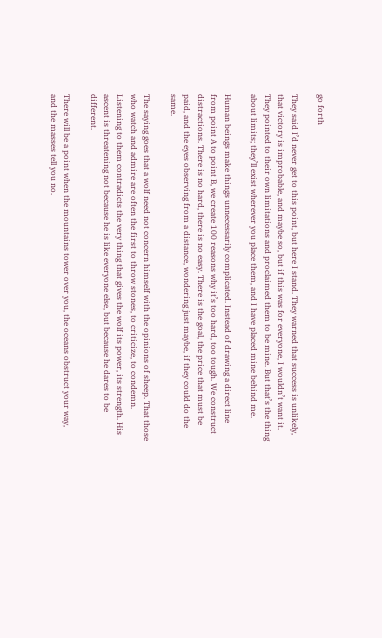go forth

They said I’d never get to this point, but here I stand. They warned that success is unlikely, that victory is improbable, and maybe so, but if this was for everyone, I wouldn’t want it. They pointed to their own limitations and proclaimed them to be mine. But that’s the thing about limits; they’ll exist wherever you place them, and I have placed mine behind me.

Human beings make things unnecessarily complicated. Instead of drawing a direct line from point A to point B, we create 100 reasons why it’s too hard, too tough. We construct distractions. There is no hard, there is no easy. There is the goal, the price that must be paid, and the eyes observing from a distance, wondering just maybe, if they could do the same.

The saying goes that a wolf need not concern himself with the opinions of sheep. That those who watch and admire are often the first to throw stones, to criticize, to condemn. Listening to them contradicts the very thing that gives the wolf its power, its strength. His ascent is threatening not because he is like everyone else, but because he dares to be different.

There will be a point when the mountains tower over you, the oceans obstruct your way, and the masses tell you no.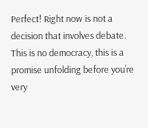Perfect! Right now is not a decision that involves debate. This is no democracy, this is a promise unfolding before you’re very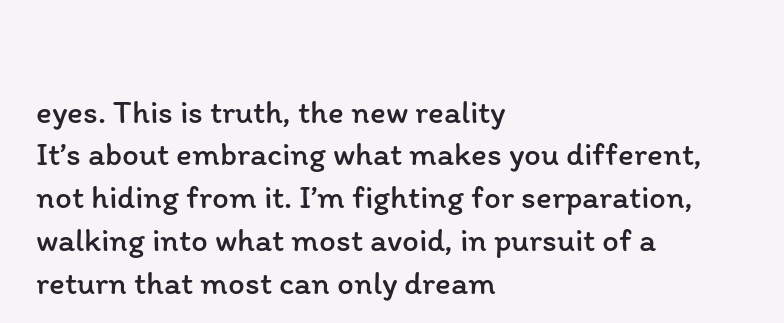eyes. This is truth, the new reality
It’s about embracing what makes you different, not hiding from it. I’m fighting for serparation, walking into what most avoid, in pursuit of a return that most can only dream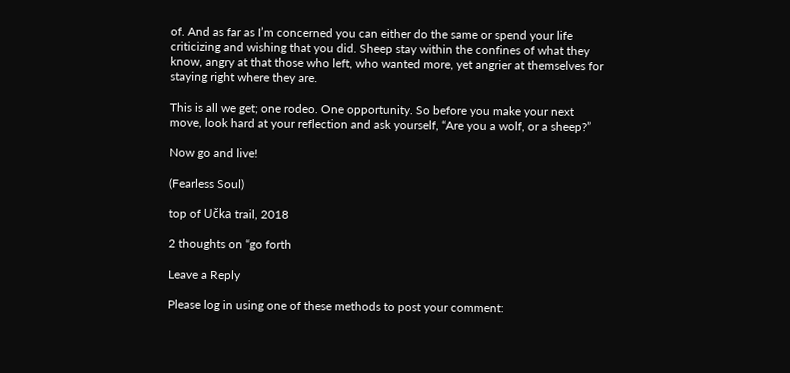of. And as far as I’m concerned you can either do the same or spend your life criticizing and wishing that you did. Sheep stay within the confines of what they know, angry at that those who left, who wanted more, yet angrier at themselves for staying right where they are.

This is all we get; one rodeo. One opportunity. So before you make your next move, look hard at your reflection and ask yourself, “Are you a wolf, or a sheep?”

Now go and live!

(Fearless Soul)

top of Učka trail, 2018

2 thoughts on “go forth

Leave a Reply

Please log in using one of these methods to post your comment: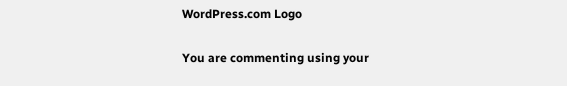WordPress.com Logo

You are commenting using your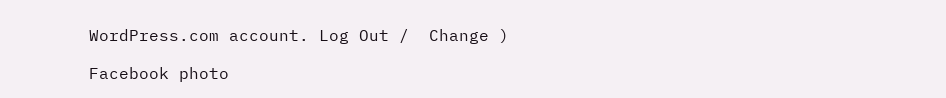WordPress.com account. Log Out /  Change )

Facebook photo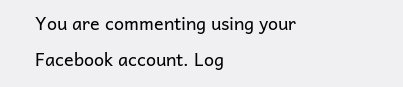You are commenting using your Facebook account. Log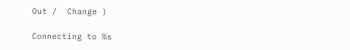Out /  Change )

Connecting to %s